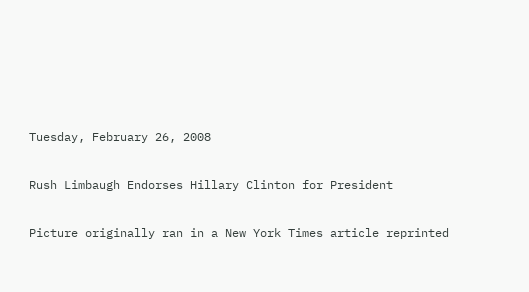Tuesday, February 26, 2008

Rush Limbaugh Endorses Hillary Clinton for President

Picture originally ran in a New York Times article reprinted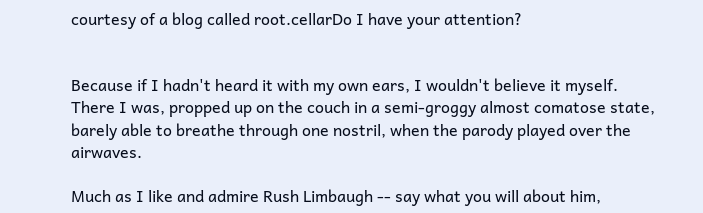courtesy of a blog called root.cellarDo I have your attention?


Because if I hadn't heard it with my own ears, I wouldn't believe it myself. There I was, propped up on the couch in a semi-groggy almost comatose state, barely able to breathe through one nostril, when the parody played over the airwaves.

Much as I like and admire Rush Limbaugh -- say what you will about him,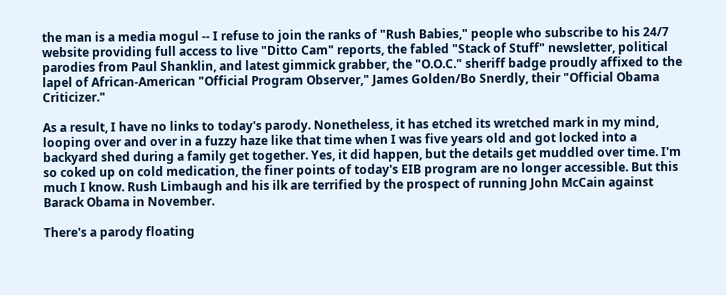the man is a media mogul -- I refuse to join the ranks of "Rush Babies," people who subscribe to his 24/7 website providing full access to live "Ditto Cam" reports, the fabled "Stack of Stuff" newsletter, political parodies from Paul Shanklin, and latest gimmick grabber, the "O.O.C." sheriff badge proudly affixed to the lapel of African-American "Official Program Observer," James Golden/Bo Snerdly, their "Official Obama Criticizer."

As a result, I have no links to today's parody. Nonetheless, it has etched its wretched mark in my mind, looping over and over in a fuzzy haze like that time when I was five years old and got locked into a backyard shed during a family get together. Yes, it did happen, but the details get muddled over time. I'm so coked up on cold medication, the finer points of today's EIB program are no longer accessible. But this much I know. Rush Limbaugh and his ilk are terrified by the prospect of running John McCain against Barack Obama in November.

There's a parody floating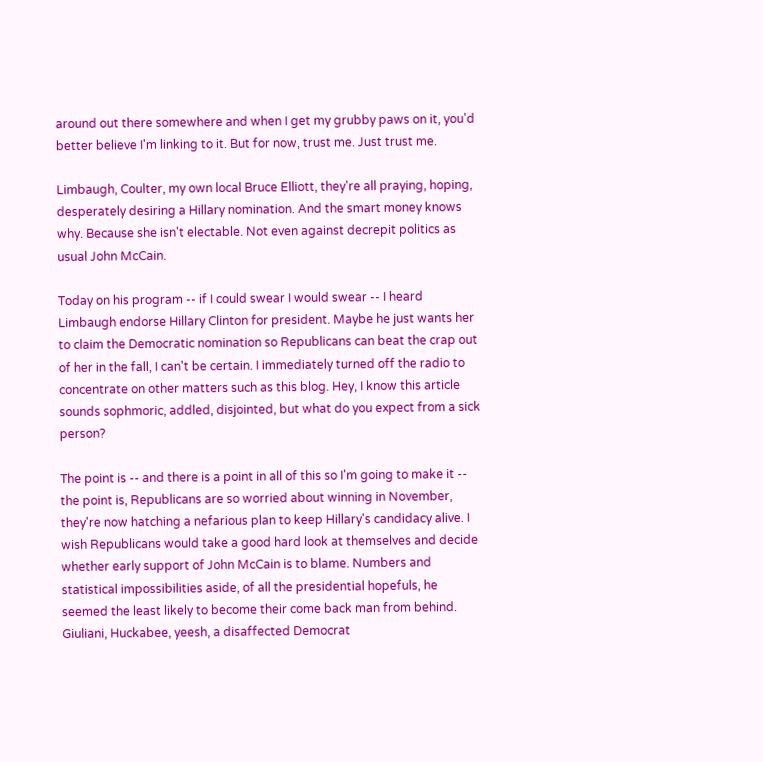around out there somewhere and when I get my grubby paws on it, you'd better believe I'm linking to it. But for now, trust me. Just trust me.

Limbaugh, Coulter, my own local Bruce Elliott, they're all praying, hoping, desperately desiring a Hillary nomination. And the smart money knows why. Because she isn't electable. Not even against decrepit politics as usual John McCain.

Today on his program -- if I could swear I would swear -- I heard Limbaugh endorse Hillary Clinton for president. Maybe he just wants her to claim the Democratic nomination so Republicans can beat the crap out of her in the fall, I can't be certain. I immediately turned off the radio to concentrate on other matters such as this blog. Hey, I know this article sounds sophmoric, addled, disjointed, but what do you expect from a sick person?

The point is -- and there is a point in all of this so I'm going to make it -- the point is, Republicans are so worried about winning in November, they're now hatching a nefarious plan to keep Hillary's candidacy alive. I wish Republicans would take a good hard look at themselves and decide whether early support of John McCain is to blame. Numbers and statistical impossibilities aside, of all the presidential hopefuls, he seemed the least likely to become their come back man from behind. Giuliani, Huckabee, yeesh, a disaffected Democrat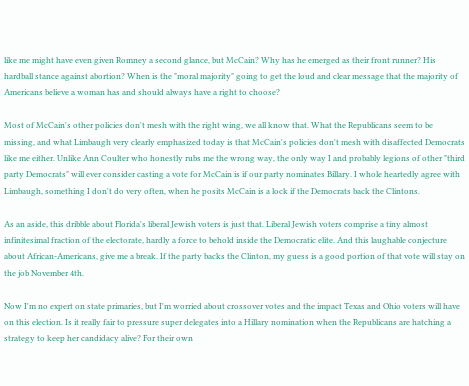like me might have even given Romney a second glance, but McCain? Why has he emerged as their front runner? His hardball stance against abortion? When is the "moral majority" going to get the loud and clear message that the majority of Americans believe a woman has and should always have a right to choose?

Most of McCain's other policies don't mesh with the right wing, we all know that. What the Republicans seem to be missing, and what Limbaugh very clearly emphasized today is that McCain's policies don't mesh with disaffected Democrats like me either. Unlike Ann Coulter who honestly rubs me the wrong way, the only way I and probably legions of other "third party Democrats" will ever consider casting a vote for McCain is if our party nominates Billary. I whole heartedly agree with Limbaugh, something I don't do very often, when he posits McCain is a lock if the Democrats back the Clintons.

As an aside, this dribble about Florida's liberal Jewish voters is just that. Liberal Jewish voters comprise a tiny almost infinitesimal fraction of the electorate, hardly a force to behold inside the Democratic elite. And this laughable conjecture about African-Americans, give me a break. If the party backs the Clinton, my guess is a good portion of that vote will stay on the job November 4th.

Now I'm no expert on state primaries, but I'm worried about crossover votes and the impact Texas and Ohio voters will have on this election. Is it really fair to pressure super delegates into a Hillary nomination when the Republicans are hatching a strategy to keep her candidacy alive? For their own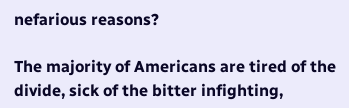nefarious reasons?

The majority of Americans are tired of the divide, sick of the bitter infighting,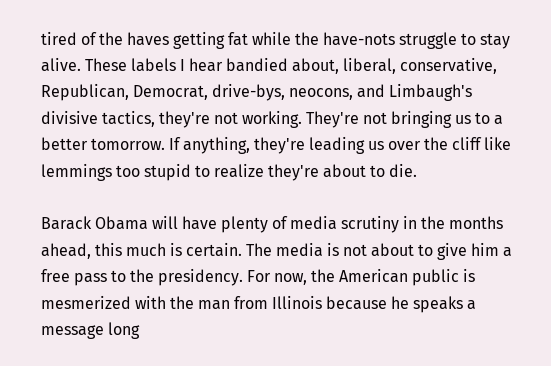tired of the haves getting fat while the have-nots struggle to stay alive. These labels I hear bandied about, liberal, conservative, Republican, Democrat, drive-bys, neocons, and Limbaugh's divisive tactics, they're not working. They're not bringing us to a better tomorrow. If anything, they're leading us over the cliff like lemmings too stupid to realize they're about to die.

Barack Obama will have plenty of media scrutiny in the months ahead, this much is certain. The media is not about to give him a free pass to the presidency. For now, the American public is mesmerized with the man from Illinois because he speaks a message long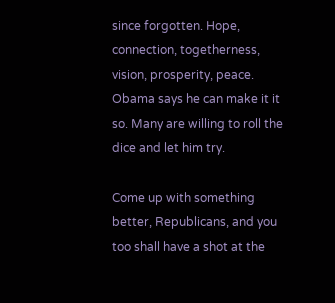since forgotten. Hope, connection, togetherness, vision, prosperity, peace. Obama says he can make it it so. Many are willing to roll the dice and let him try.

Come up with something better, Republicans, and you too shall have a shot at the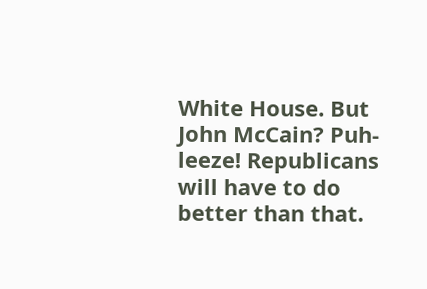White House. But John McCain? Puh-leeze! Republicans will have to do better than that.